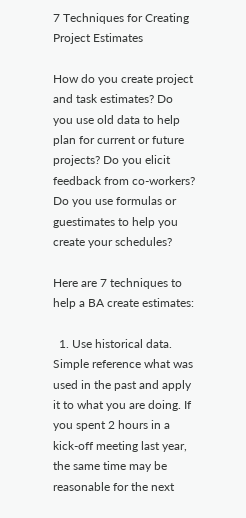7 Techniques for Creating Project Estimates

How do you create project and task estimates? Do you use old data to help plan for current or future projects? Do you elicit feedback from co-workers? Do you use formulas or guestimates to help you create your schedules?

Here are 7 techniques to help a BA create estimates:

  1. Use historical data. Simple reference what was used in the past and apply it to what you are doing. If you spent 2 hours in a kick-off meeting last year, the same time may be reasonable for the next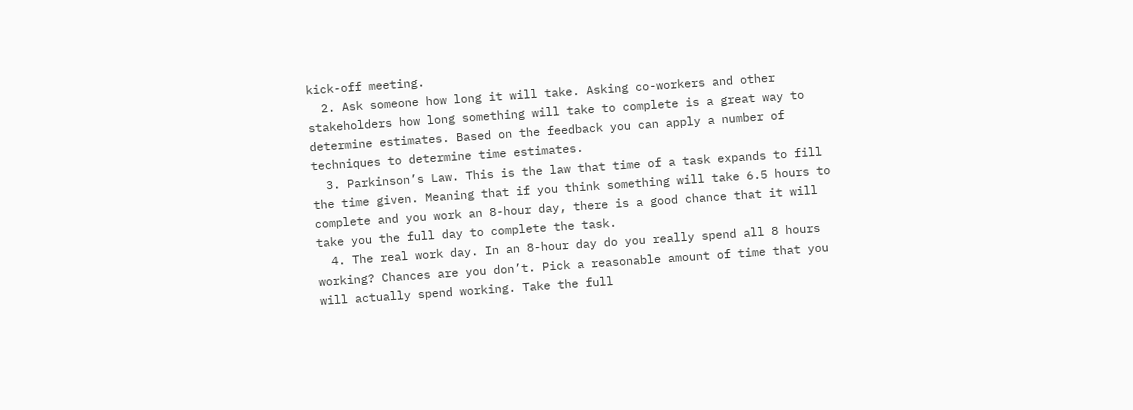kick-off meeting.
  2. Ask someone how long it will take. Asking co-workers and other stakeholders how long something will take to complete is a great way to determine estimates. Based on the feedback you can apply a number of techniques to determine time estimates.
  3. Parkinson’s Law. This is the law that time of a task expands to fill the time given. Meaning that if you think something will take 6.5 hours to complete and you work an 8-hour day, there is a good chance that it will take you the full day to complete the task.
  4. The real work day. In an 8-hour day do you really spend all 8 hours working? Chances are you don’t. Pick a reasonable amount of time that you will actually spend working. Take the full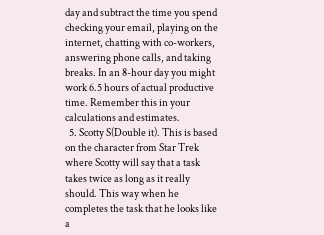day and subtract the time you spend checking your email, playing on the internet, chatting with co-workers, answering phone calls, and taking breaks. In an 8-hour day you might work 6.5 hours of actual productive time. Remember this in your calculations and estimates.
  5. Scotty S(Double it). This is based on the character from Star Trek where Scotty will say that a task takes twice as long as it really should. This way when he completes the task that he looks like a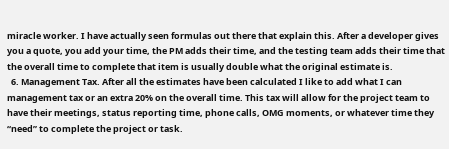miracle worker. I have actually seen formulas out there that explain this. After a developer gives you a quote, you add your time, the PM adds their time, and the testing team adds their time that the overall time to complete that item is usually double what the original estimate is.
  6. Management Tax. After all the estimates have been calculated I like to add what I can management tax or an extra 20% on the overall time. This tax will allow for the project team to have their meetings, status reporting time, phone calls, OMG moments, or whatever time they “need” to complete the project or task.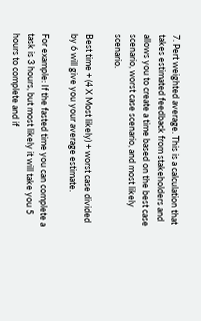7. Pert weighted average. This is a calculation that takes estimated feedback from stakeholders and allows you to create a time based on the best case scenario, worst case scenario, and most likely scenario.

Best time + (4 X Most likely) + worst case divided by 6 will give you your average estimate.

For example: If the fasted time you can complete a task is 3 hours, but most likely it will take you 5 hours to complete and if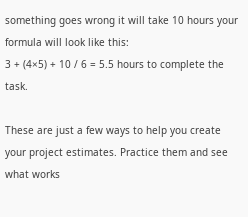something goes wrong it will take 10 hours your formula will look like this:
3 + (4×5) + 10 / 6 = 5.5 hours to complete the task.

These are just a few ways to help you create your project estimates. Practice them and see what works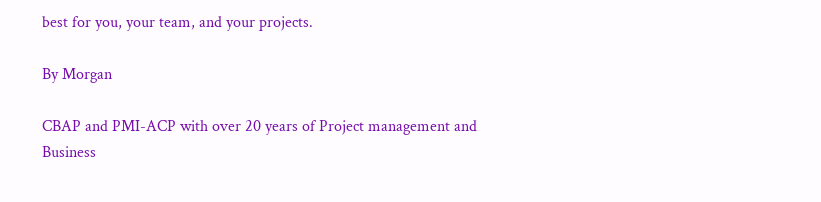best for you, your team, and your projects.

By Morgan

CBAP and PMI-ACP with over 20 years of Project management and Business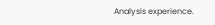Analysis experience.